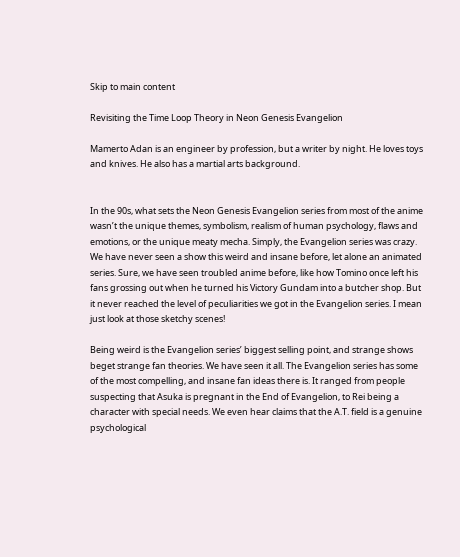Skip to main content

Revisiting the Time Loop Theory in Neon Genesis Evangelion

Mamerto Adan is an engineer by profession, but a writer by night. He loves toys and knives. He also has a martial arts background.


In the 90s, what sets the Neon Genesis Evangelion series from most of the anime wasn’t the unique themes, symbolism, realism of human psychology, flaws and emotions, or the unique meaty mecha. Simply, the Evangelion series was crazy. We have never seen a show this weird and insane before, let alone an animated series. Sure, we have seen troubled anime before, like how Tomino once left his fans grossing out when he turned his Victory Gundam into a butcher shop. But it never reached the level of peculiarities we got in the Evangelion series. I mean just look at those sketchy scenes!

Being weird is the Evangelion series’ biggest selling point, and strange shows beget strange fan theories. We have seen it all. The Evangelion series has some of the most compelling, and insane fan ideas there is. It ranged from people suspecting that Asuka is pregnant in the End of Evangelion, to Rei being a character with special needs. We even hear claims that the A.T. field is a genuine psychological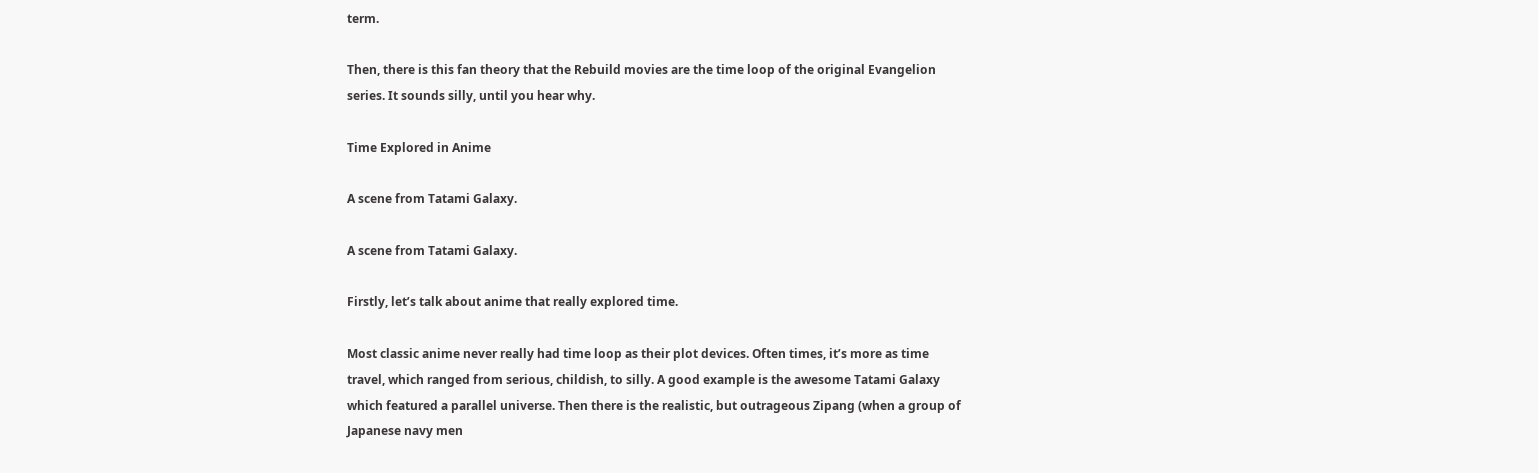term.

Then, there is this fan theory that the Rebuild movies are the time loop of the original Evangelion series. It sounds silly, until you hear why.

Time Explored in Anime

A scene from Tatami Galaxy.

A scene from Tatami Galaxy.

Firstly, let’s talk about anime that really explored time.

Most classic anime never really had time loop as their plot devices. Often times, it’s more as time travel, which ranged from serious, childish, to silly. A good example is the awesome Tatami Galaxy which featured a parallel universe. Then there is the realistic, but outrageous Zipang (when a group of Japanese navy men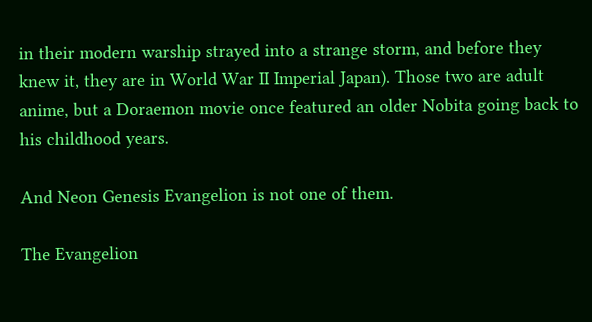in their modern warship strayed into a strange storm, and before they knew it, they are in World War II Imperial Japan). Those two are adult anime, but a Doraemon movie once featured an older Nobita going back to his childhood years.

And Neon Genesis Evangelion is not one of them.

The Evangelion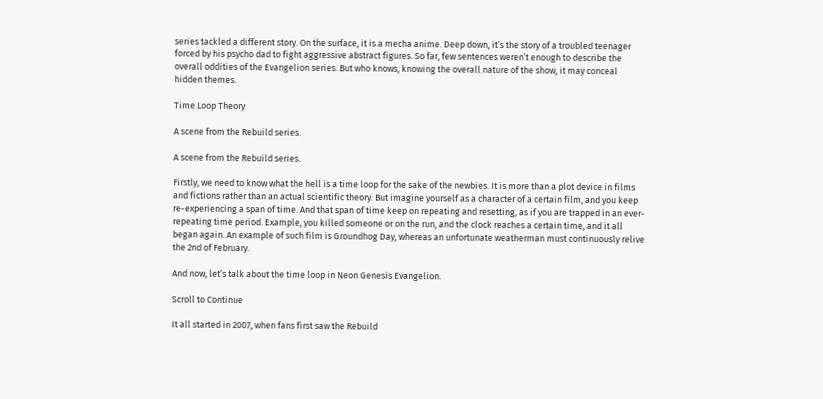series tackled a different story. On the surface, it is a mecha anime. Deep down, it’s the story of a troubled teenager forced by his psycho dad to fight aggressive abstract figures. So far, few sentences weren’t enough to describe the overall oddities of the Evangelion series. But who knows, knowing the overall nature of the show, it may conceal hidden themes.

Time Loop Theory

A scene from the Rebuild series.

A scene from the Rebuild series.

Firstly, we need to know what the hell is a time loop for the sake of the newbies. It is more than a plot device in films and fictions rather than an actual scientific theory. But imagine yourself as a character of a certain film, and you keep re-experiencing a span of time. And that span of time keep on repeating and resetting, as if you are trapped in an ever-repeating time period. Example, you killed someone or on the run, and the clock reaches a certain time, and it all began again. An example of such film is Groundhog Day, whereas an unfortunate weatherman must continuously relive the 2nd of February.

And now, let’s talk about the time loop in Neon Genesis Evangelion.

Scroll to Continue

It all started in 2007, when fans first saw the Rebuild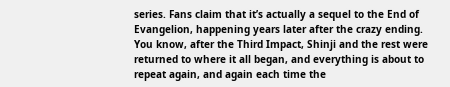series. Fans claim that it’s actually a sequel to the End of Evangelion, happening years later after the crazy ending. You know, after the Third Impact, Shinji and the rest were returned to where it all began, and everything is about to repeat again, and again each time the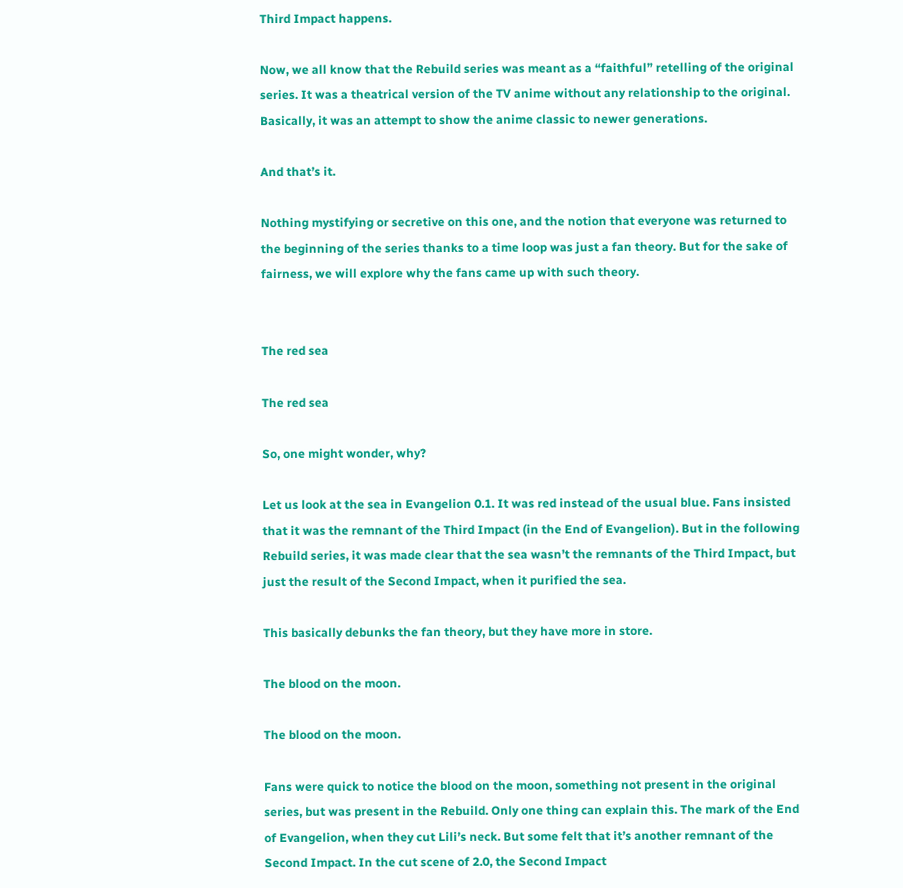Third Impact happens.

Now, we all know that the Rebuild series was meant as a “faithful” retelling of the original series. It was a theatrical version of the TV anime without any relationship to the original. Basically, it was an attempt to show the anime classic to newer generations.

And that’s it.

Nothing mystifying or secretive on this one, and the notion that everyone was returned to the beginning of the series thanks to a time loop was just a fan theory. But for the sake of fairness, we will explore why the fans came up with such theory.


The red sea

The red sea

So, one might wonder, why?

Let us look at the sea in Evangelion 0.1. It was red instead of the usual blue. Fans insisted that it was the remnant of the Third Impact (in the End of Evangelion). But in the following Rebuild series, it was made clear that the sea wasn’t the remnants of the Third Impact, but just the result of the Second Impact, when it purified the sea.

This basically debunks the fan theory, but they have more in store.

The blood on the moon.

The blood on the moon.

Fans were quick to notice the blood on the moon, something not present in the original series, but was present in the Rebuild. Only one thing can explain this. The mark of the End of Evangelion, when they cut Lili’s neck. But some felt that it’s another remnant of the Second Impact. In the cut scene of 2.0, the Second Impact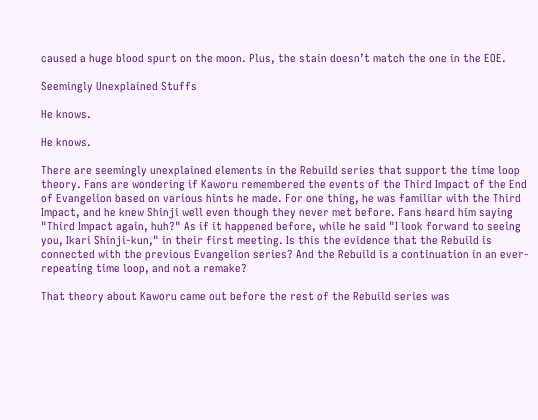caused a huge blood spurt on the moon. Plus, the stain doesn’t match the one in the EOE.

Seemingly Unexplained Stuffs

He knows.

He knows.

There are seemingly unexplained elements in the Rebuild series that support the time loop theory. Fans are wondering if Kaworu remembered the events of the Third Impact of the End of Evangelion based on various hints he made. For one thing, he was familiar with the Third Impact, and he knew Shinji well even though they never met before. Fans heard him saying "Third Impact again, huh?" As if it happened before, while he said "I look forward to seeing you, Ikari Shinji-kun," in their first meeting. Is this the evidence that the Rebuild is connected with the previous Evangelion series? And the Rebuild is a continuation in an ever-repeating time loop, and not a remake?

That theory about Kaworu came out before the rest of the Rebuild series was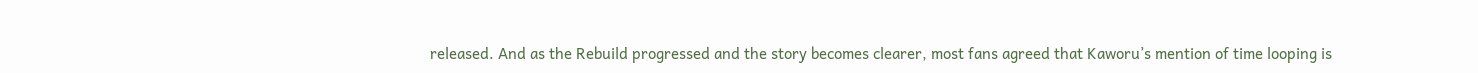released. And as the Rebuild progressed and the story becomes clearer, most fans agreed that Kaworu’s mention of time looping is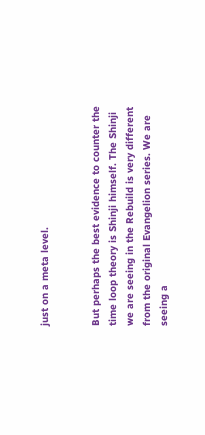just on a meta level.


But perhaps the best evidence to counter the time loop theory is Shinji himself. The Shinji we are seeing in the Rebuild is very different from the original Evangelion series. We are seeing a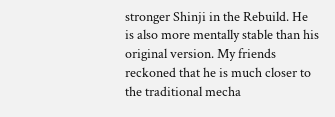stronger Shinji in the Rebuild. He is also more mentally stable than his original version. My friends reckoned that he is much closer to the traditional mecha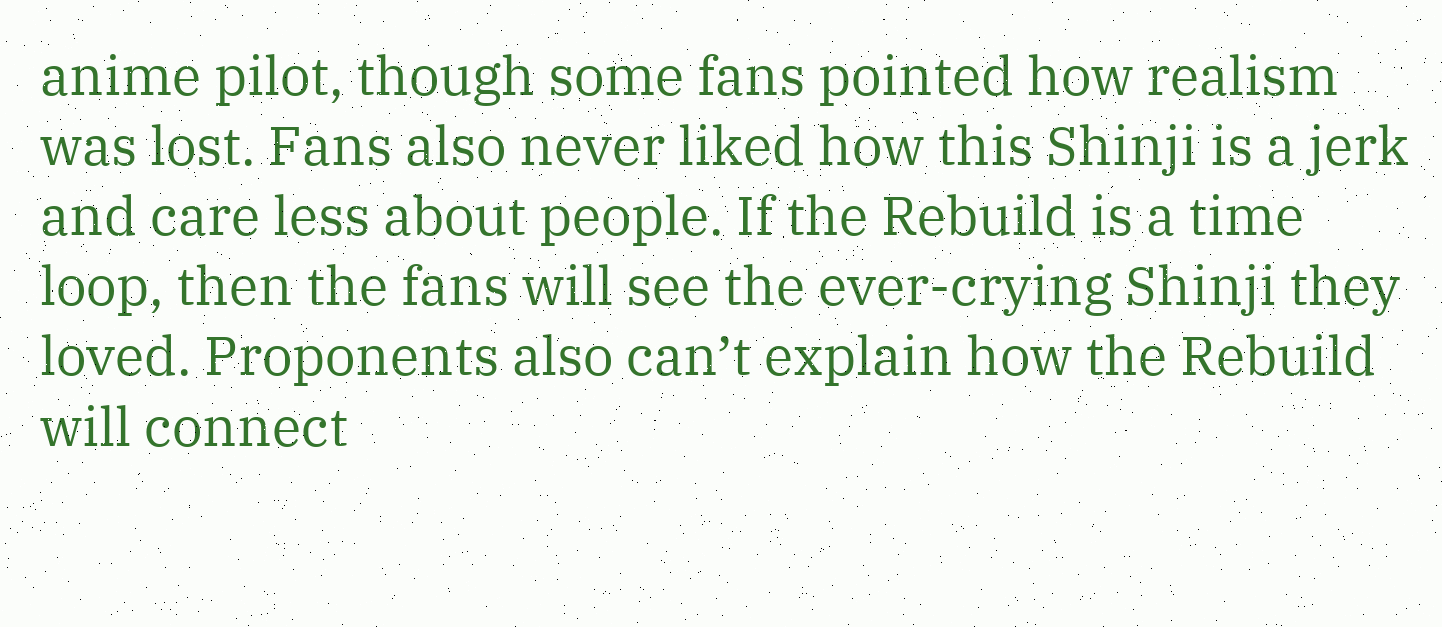anime pilot, though some fans pointed how realism was lost. Fans also never liked how this Shinji is a jerk and care less about people. If the Rebuild is a time loop, then the fans will see the ever-crying Shinji they loved. Proponents also can’t explain how the Rebuild will connect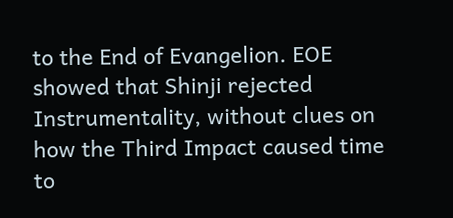to the End of Evangelion. EOE showed that Shinji rejected Instrumentality, without clues on how the Third Impact caused time to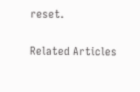reset.

Related Articles